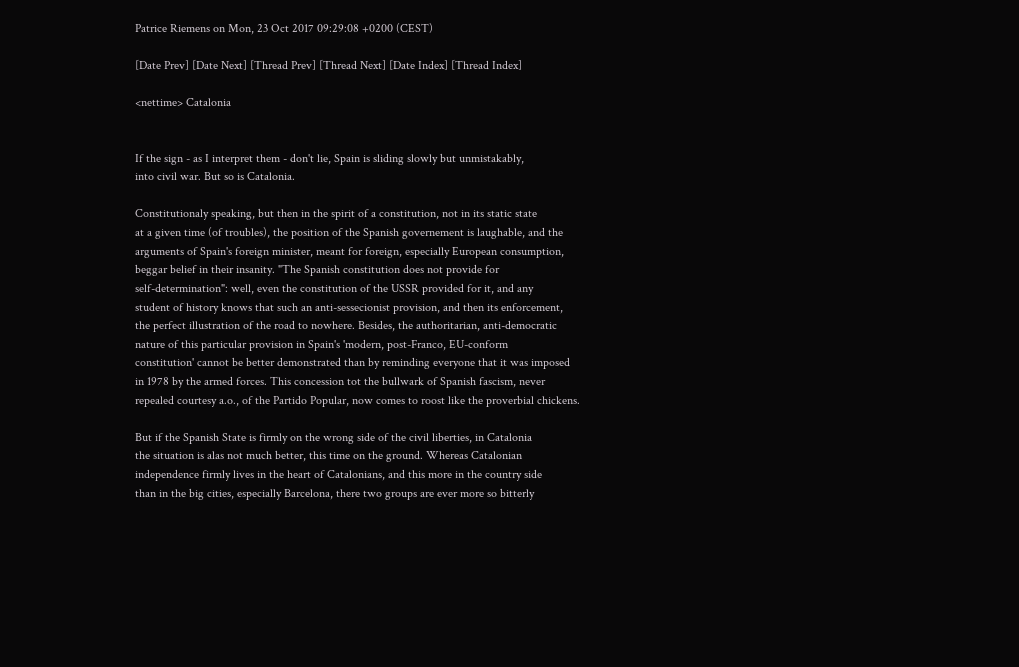Patrice Riemens on Mon, 23 Oct 2017 09:29:08 +0200 (CEST)

[Date Prev] [Date Next] [Thread Prev] [Thread Next] [Date Index] [Thread Index]

<nettime> Catalonia


If the sign - as I interpret them - don't lie, Spain is sliding slowly but unmistakably,
into civil war. But so is Catalonia.

Constitutionaly speaking, but then in the spirit of a constitution, not in its static state
at a given time (of troubles), the position of the Spanish governement is laughable, and the
arguments of Spain's foreign minister, meant for foreign, especially European consumption,
beggar belief in their insanity. "The Spanish constitution does not provide for
self-determination": well, even the constitution of the USSR provided for it, and any
student of history knows that such an anti-sessecionist provision, and then its enforcement,
the perfect illustration of the road to nowhere. Besides, the authoritarian, anti-democratic
nature of this particular provision in Spain's 'modern, post-Franco, EU-conform
constitution' cannot be better demonstrated than by reminding everyone that it was imposed
in 1978 by the armed forces. This concession tot the bullwark of Spanish fascism, never
repealed courtesy a.o., of the Partido Popular, now comes to roost like the proverbial chickens.

But if the Spanish State is firmly on the wrong side of the civil liberties, in Catalonia
the situation is alas not much better, this time on the ground. Whereas Catalonian
independence firmly lives in the heart of Catalonians, and this more in the country side
than in the big cities, especially Barcelona, there two groups are ever more so bitterly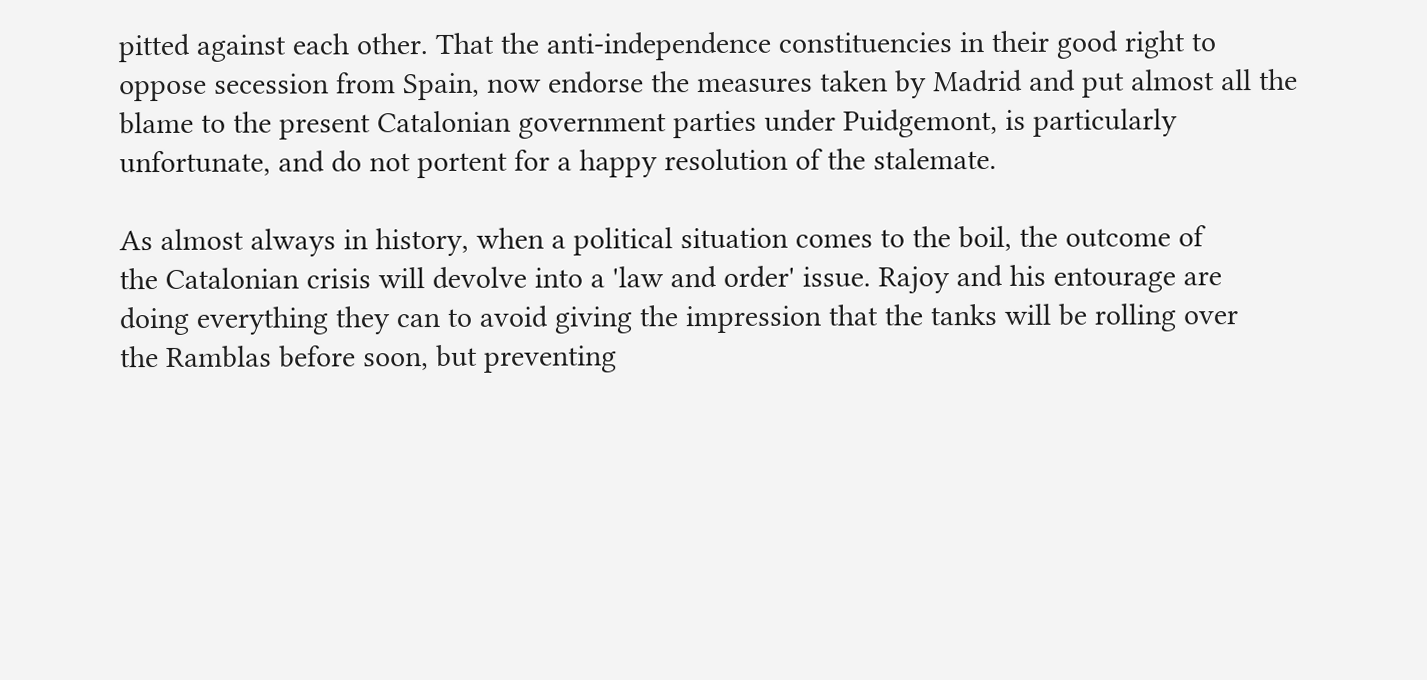pitted against each other. That the anti-independence constituencies in their good right to
oppose secession from Spain, now endorse the measures taken by Madrid and put almost all the
blame to the present Catalonian government parties under Puidgemont, is particularly
unfortunate, and do not portent for a happy resolution of the stalemate.

As almost always in history, when a political situation comes to the boil, the outcome of
the Catalonian crisis will devolve into a 'law and order' issue. Rajoy and his entourage are
doing everything they can to avoid giving the impression that the tanks will be rolling over
the Ramblas before soon, but preventing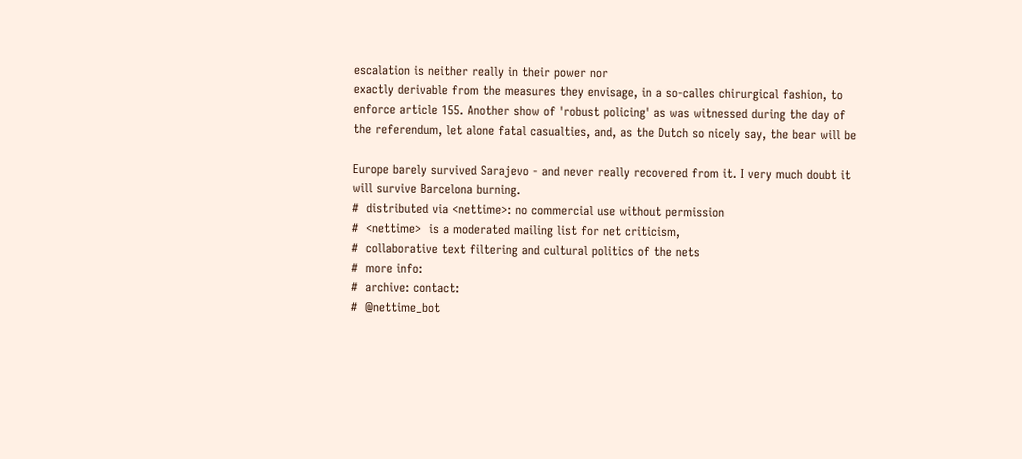escalation is neither really in their power nor
exactly derivable from the measures they envisage, in a so-calles chirurgical fashion, to
enforce article 155. Another show of 'robust policing' as was witnessed during the day of
the referendum, let alone fatal casualties, and, as the Dutch so nicely say, the bear will be

Europe barely survived Sarajevo - and never really recovered from it. I very much doubt it
will survive Barcelona burning.
#  distributed via <nettime>: no commercial use without permission
#  <nettime>  is a moderated mailing list for net criticism,
#  collaborative text filtering and cultural politics of the nets
#  more info:
#  archive: contact:
#  @nettime_bot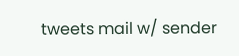tweets mail w/ sender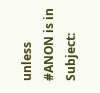unless #ANON is in Subject: